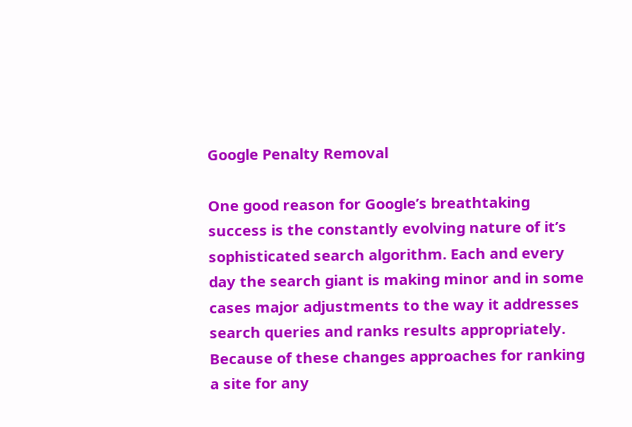Google Penalty Removal

One good reason for Google’s breathtaking success is the constantly evolving nature of it’s sophisticated search algorithm. Each and every day the search giant is making minor and in some cases major adjustments to the way it addresses search queries and ranks results appropriately. Because of these changes approaches for ranking a site for any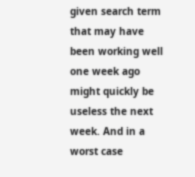given search term that may have been working well one week ago might quickly be useless the next week. And in a worst case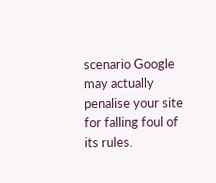scenario Google may actually penalise your site for falling foul of its rules.